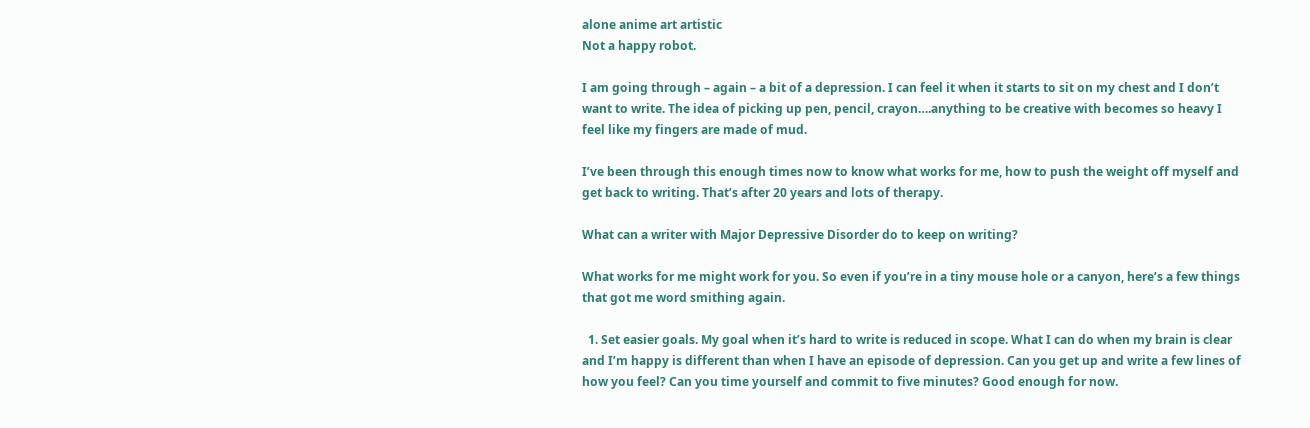alone anime art artistic
Not a happy robot.

I am going through – again – a bit of a depression. I can feel it when it starts to sit on my chest and I don’t want to write. The idea of picking up pen, pencil, crayon….anything to be creative with becomes so heavy I feel like my fingers are made of mud.

I’ve been through this enough times now to know what works for me, how to push the weight off myself and get back to writing. That’s after 20 years and lots of therapy.

What can a writer with Major Depressive Disorder do to keep on writing?

What works for me might work for you. So even if you’re in a tiny mouse hole or a canyon, here’s a few things that got me word smithing again.

  1. Set easier goals. My goal when it’s hard to write is reduced in scope. What I can do when my brain is clear and I’m happy is different than when I have an episode of depression. Can you get up and write a few lines of how you feel? Can you time yourself and commit to five minutes? Good enough for now.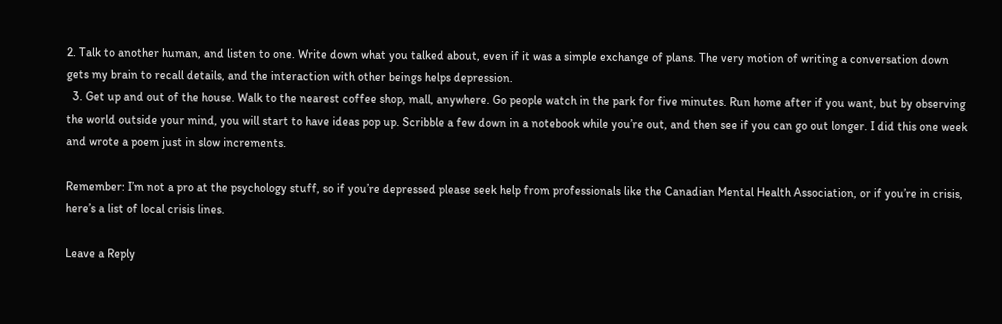2. Talk to another human, and listen to one. Write down what you talked about, even if it was a simple exchange of plans. The very motion of writing a conversation down gets my brain to recall details, and the interaction with other beings helps depression.
  3. Get up and out of the house. Walk to the nearest coffee shop, mall, anywhere. Go people watch in the park for five minutes. Run home after if you want, but by observing the world outside your mind, you will start to have ideas pop up. Scribble a few down in a notebook while you’re out, and then see if you can go out longer. I did this one week and wrote a poem just in slow increments.

Remember: I’m not a pro at the psychology stuff, so if you’re depressed please seek help from professionals like the Canadian Mental Health Association, or if you’re in crisis, here’s a list of local crisis lines.

Leave a Reply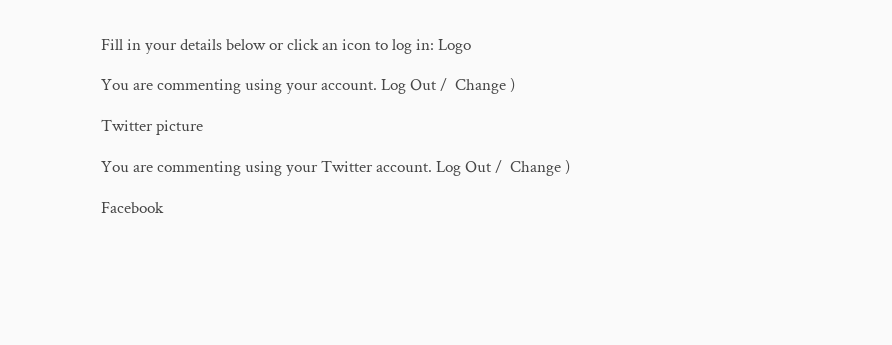Fill in your details below or click an icon to log in: Logo

You are commenting using your account. Log Out /  Change )

Twitter picture

You are commenting using your Twitter account. Log Out /  Change )

Facebook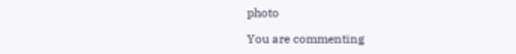photo

You are commenting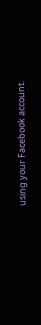using your Facebook account.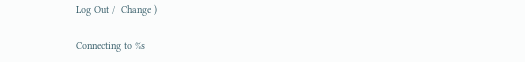Log Out /  Change )

Connecting to %s